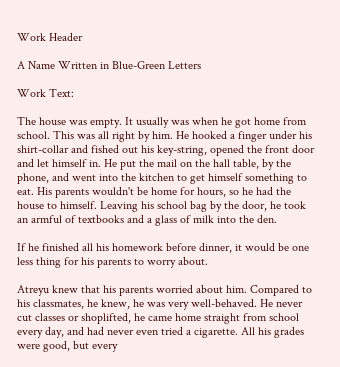Work Header

A Name Written in Blue-Green Letters

Work Text:

The house was empty. It usually was when he got home from school. This was all right by him. He hooked a finger under his shirt-collar and fished out his key-string, opened the front door and let himself in. He put the mail on the hall table, by the phone, and went into the kitchen to get himself something to eat. His parents wouldn't be home for hours, so he had the house to himself. Leaving his school bag by the door, he took an armful of textbooks and a glass of milk into the den.

If he finished all his homework before dinner, it would be one less thing for his parents to worry about.

Atreyu knew that his parents worried about him. Compared to his classmates, he knew, he was very well-behaved. He never cut classes or shoplifted, he came home straight from school every day, and had never even tried a cigarette. All his grades were good, but every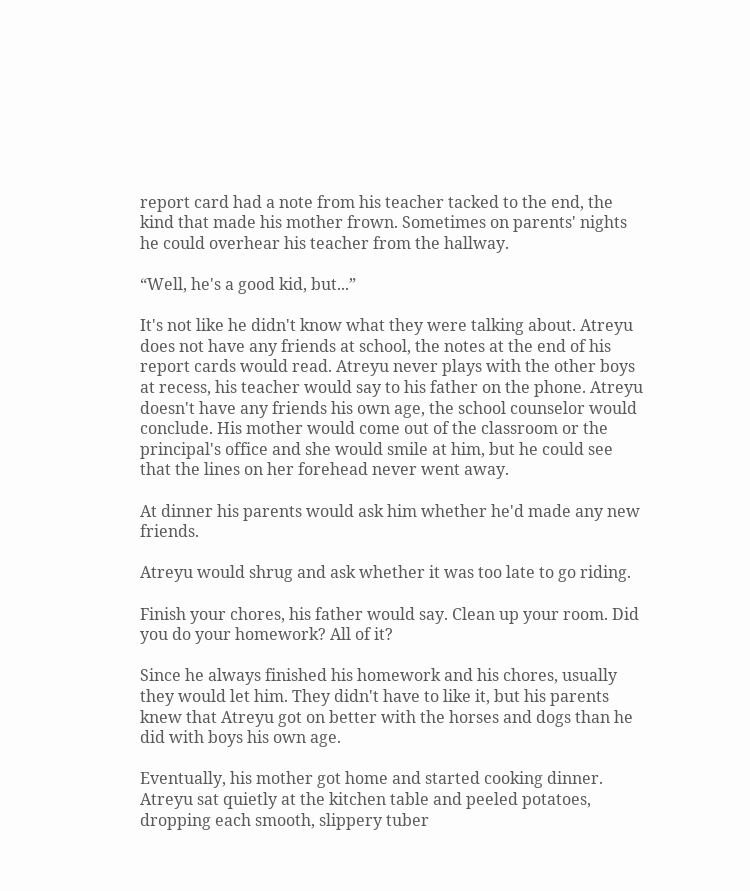report card had a note from his teacher tacked to the end, the kind that made his mother frown. Sometimes on parents' nights he could overhear his teacher from the hallway.

“Well, he's a good kid, but...”

It's not like he didn't know what they were talking about. Atreyu does not have any friends at school, the notes at the end of his report cards would read. Atreyu never plays with the other boys at recess, his teacher would say to his father on the phone. Atreyu doesn't have any friends his own age, the school counselor would conclude. His mother would come out of the classroom or the principal's office and she would smile at him, but he could see that the lines on her forehead never went away.

At dinner his parents would ask him whether he'd made any new friends.

Atreyu would shrug and ask whether it was too late to go riding.

Finish your chores, his father would say. Clean up your room. Did you do your homework? All of it?

Since he always finished his homework and his chores, usually they would let him. They didn't have to like it, but his parents knew that Atreyu got on better with the horses and dogs than he did with boys his own age.

Eventually, his mother got home and started cooking dinner. Atreyu sat quietly at the kitchen table and peeled potatoes, dropping each smooth, slippery tuber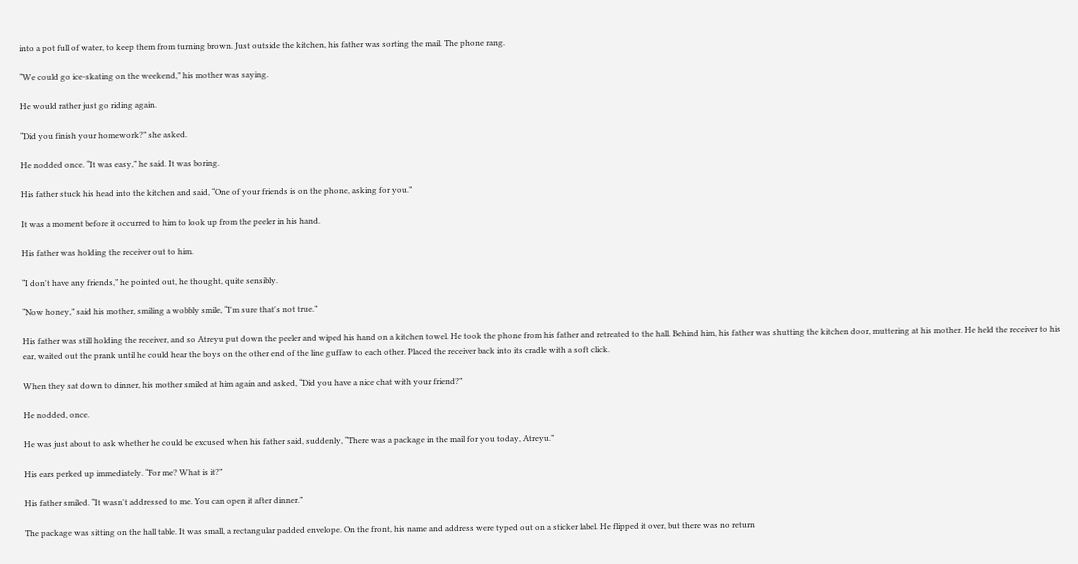into a pot full of water, to keep them from turning brown. Just outside the kitchen, his father was sorting the mail. The phone rang.

“We could go ice-skating on the weekend,” his mother was saying.

He would rather just go riding again.

“Did you finish your homework?” she asked.

He nodded once. “It was easy,” he said. It was boring.

His father stuck his head into the kitchen and said, “One of your friends is on the phone, asking for you.”

It was a moment before it occurred to him to look up from the peeler in his hand.

His father was holding the receiver out to him.

“I don't have any friends,” he pointed out, he thought, quite sensibly.

“Now honey,” said his mother, smiling a wobbly smile, “I'm sure that's not true.”

His father was still holding the receiver, and so Atreyu put down the peeler and wiped his hand on a kitchen towel. He took the phone from his father and retreated to the hall. Behind him, his father was shutting the kitchen door, muttering at his mother. He held the receiver to his ear, waited out the prank until he could hear the boys on the other end of the line guffaw to each other. Placed the receiver back into its cradle with a soft click.

When they sat down to dinner, his mother smiled at him again and asked, “Did you have a nice chat with your friend?”

He nodded, once.

He was just about to ask whether he could be excused when his father said, suddenly, “There was a package in the mail for you today, Atreyu.”

His ears perked up immediately. “For me? What is it?”

His father smiled. “It wasn't addressed to me. You can open it after dinner.”

The package was sitting on the hall table. It was small, a rectangular padded envelope. On the front, his name and address were typed out on a sticker label. He flipped it over, but there was no return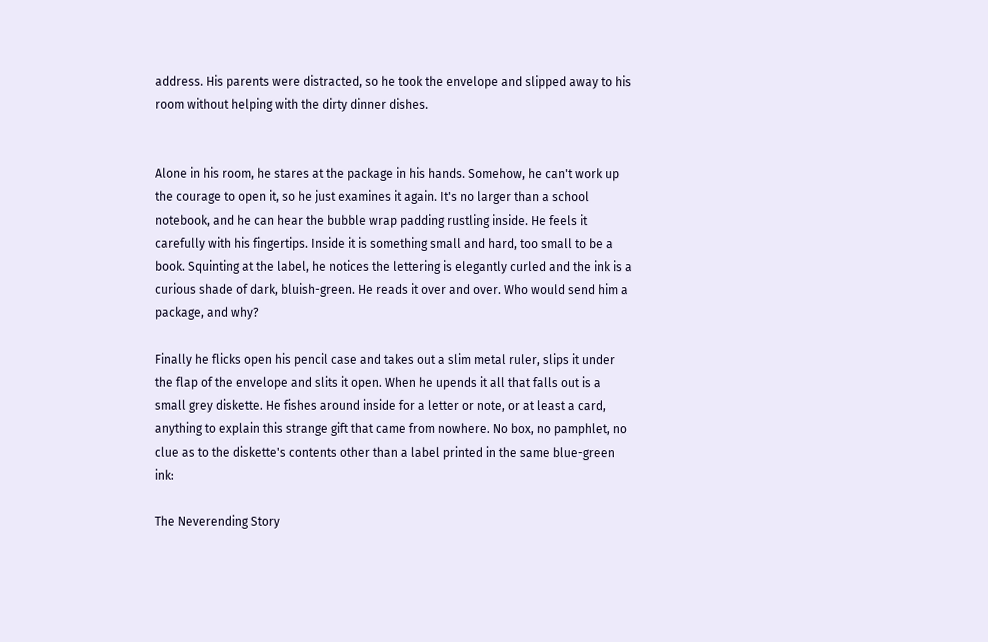address. His parents were distracted, so he took the envelope and slipped away to his room without helping with the dirty dinner dishes.


Alone in his room, he stares at the package in his hands. Somehow, he can't work up the courage to open it, so he just examines it again. It's no larger than a school notebook, and he can hear the bubble wrap padding rustling inside. He feels it carefully with his fingertips. Inside it is something small and hard, too small to be a book. Squinting at the label, he notices the lettering is elegantly curled and the ink is a curious shade of dark, bluish-green. He reads it over and over. Who would send him a package, and why?

Finally he flicks open his pencil case and takes out a slim metal ruler, slips it under the flap of the envelope and slits it open. When he upends it all that falls out is a small grey diskette. He fishes around inside for a letter or note, or at least a card, anything to explain this strange gift that came from nowhere. No box, no pamphlet, no clue as to the diskette's contents other than a label printed in the same blue-green ink:

The Neverending Story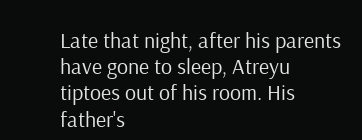Late that night, after his parents have gone to sleep, Atreyu tiptoes out of his room. His father's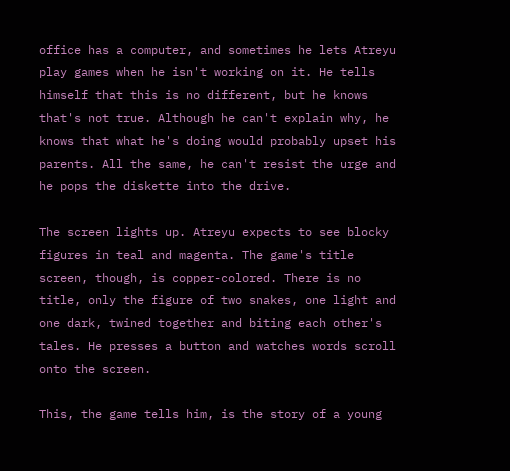office has a computer, and sometimes he lets Atreyu play games when he isn't working on it. He tells himself that this is no different, but he knows that's not true. Although he can't explain why, he knows that what he's doing would probably upset his parents. All the same, he can't resist the urge and he pops the diskette into the drive.

The screen lights up. Atreyu expects to see blocky figures in teal and magenta. The game's title screen, though, is copper-colored. There is no title, only the figure of two snakes, one light and one dark, twined together and biting each other's tales. He presses a button and watches words scroll onto the screen.

This, the game tells him, is the story of a young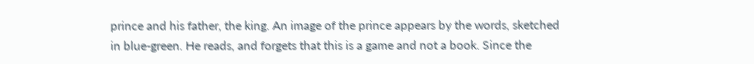prince and his father, the king. An image of the prince appears by the words, sketched in blue-green. He reads, and forgets that this is a game and not a book. Since the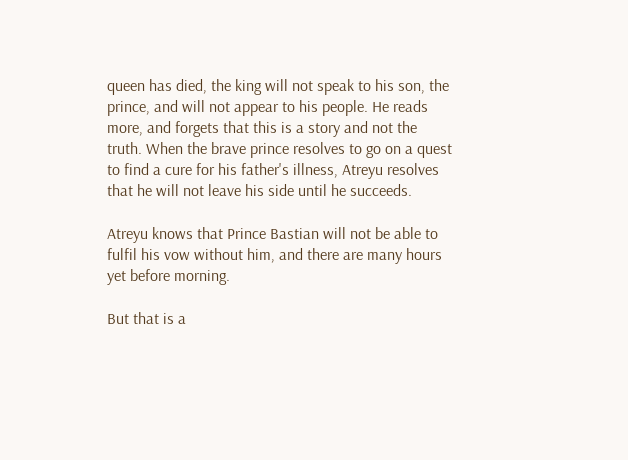queen has died, the king will not speak to his son, the prince, and will not appear to his people. He reads more, and forgets that this is a story and not the truth. When the brave prince resolves to go on a quest to find a cure for his father's illness, Atreyu resolves that he will not leave his side until he succeeds.

Atreyu knows that Prince Bastian will not be able to fulfil his vow without him, and there are many hours yet before morning.

But that is a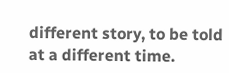different story, to be told at a different time.